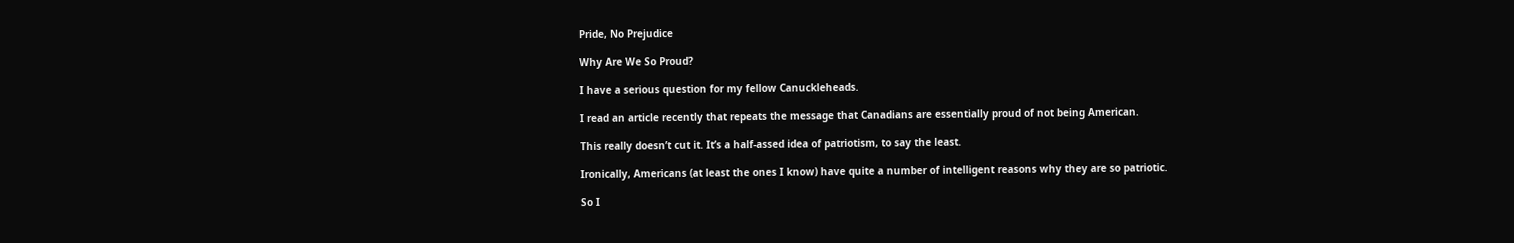Pride, No Prejudice

Why Are We So Proud?

I have a serious question for my fellow Canuckleheads.

I read an article recently that repeats the message that Canadians are essentially proud of not being American.

This really doesn’t cut it. It’s a half-assed idea of patriotism, to say the least.

Ironically, Americans (at least the ones I know) have quite a number of intelligent reasons why they are so patriotic.

So I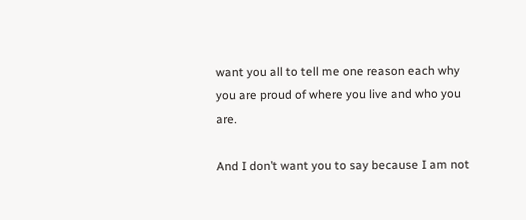want you all to tell me one reason each why you are proud of where you live and who you are.

And I don’t want you to say because I am not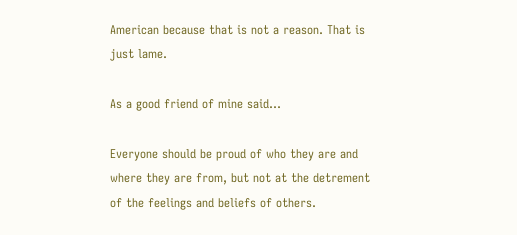American because that is not a reason. That is just lame.

As a good friend of mine said…

Everyone should be proud of who they are and where they are from, but not at the detrement of the feelings and beliefs of others.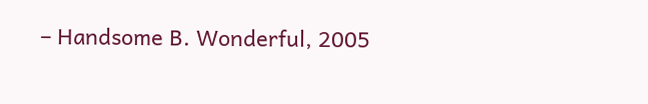– Handsome B. Wonderful, 2005